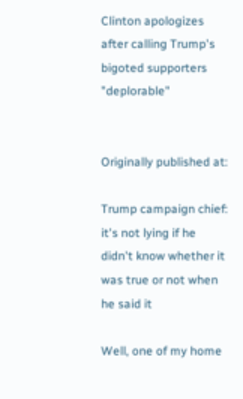Clinton apologizes after calling Trump's bigoted supporters "deplorable"


Originally published at:

Trump campaign chief: it's not lying if he didn't know whether it was true or not when he said it

Well, one of my home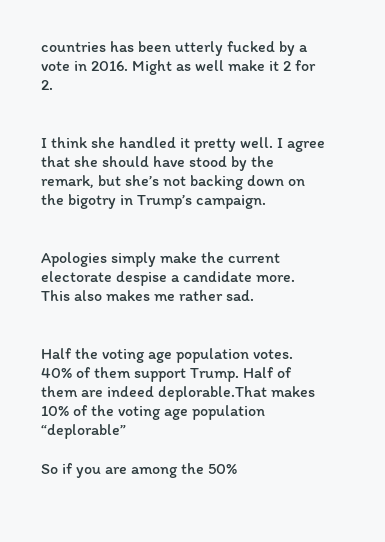countries has been utterly fucked by a vote in 2016. Might as well make it 2 for 2.


I think she handled it pretty well. I agree that she should have stood by the remark, but she’s not backing down on the bigotry in Trump’s campaign.


Apologies simply make the current electorate despise a candidate more.
This also makes me rather sad.


Half the voting age population votes. 40% of them support Trump. Half of them are indeed deplorable.That makes 10% of the voting age population “deplorable”

So if you are among the 50%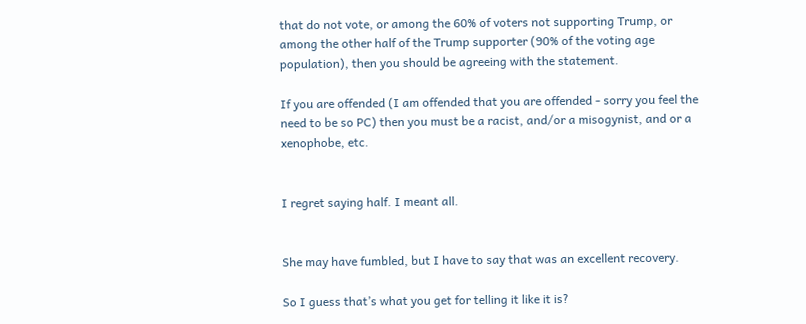that do not vote, or among the 60% of voters not supporting Trump, or among the other half of the Trump supporter (90% of the voting age population), then you should be agreeing with the statement.

If you are offended (I am offended that you are offended - sorry you feel the need to be so PC) then you must be a racist, and/or a misogynist, and or a xenophobe, etc.


I regret saying half. I meant all.


She may have fumbled, but I have to say that was an excellent recovery.

So I guess that’s what you get for telling it like it is?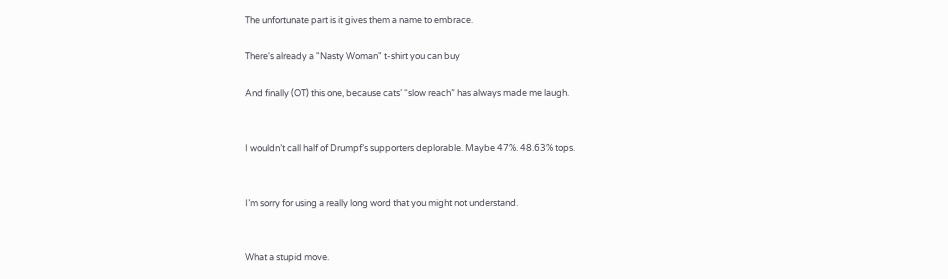The unfortunate part is it gives them a name to embrace.

There's already a "Nasty Woman" t-shirt you can buy

And finally (OT) this one, because cats’ “slow reach” has always made me laugh.


I wouldn’t call half of Drumpf’s supporters deplorable. Maybe 47%. 48.63% tops.


I’m sorry for using a really long word that you might not understand.


What a stupid move.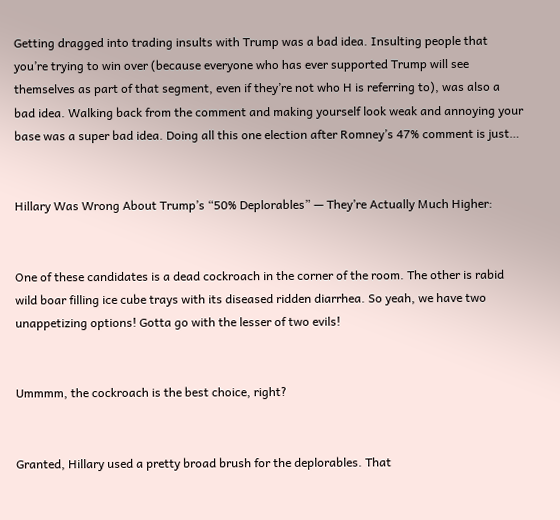Getting dragged into trading insults with Trump was a bad idea. Insulting people that you’re trying to win over (because everyone who has ever supported Trump will see themselves as part of that segment, even if they’re not who H is referring to), was also a bad idea. Walking back from the comment and making yourself look weak and annoying your base was a super bad idea. Doing all this one election after Romney’s 47% comment is just…


Hillary Was Wrong About Trump’s “50% Deplorables” — They’re Actually Much Higher:


One of these candidates is a dead cockroach in the corner of the room. The other is rabid wild boar filling ice cube trays with its diseased ridden diarrhea. So yeah, we have two unappetizing options! Gotta go with the lesser of two evils!


Ummmm, the cockroach is the best choice, right?


Granted, Hillary used a pretty broad brush for the deplorables. That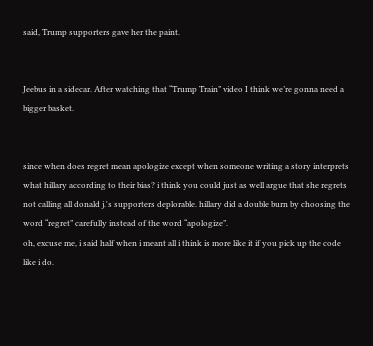said, Trump supporters gave her the paint.


Jeebus in a sidecar. After watching that “Trump Train” video I think we’re gonna need a bigger basket.


since when does regret mean apologize except when someone writing a story interprets what hillary according to their bias? i think you could just as well argue that she regrets not calling all donald j.'s supporters deplorable. hillary did a double burn by choosing the word “regret” carefully instead of the word “apologize”.
oh, excuse me, i said half when i meant all i think is more like it if you pick up the code like i do.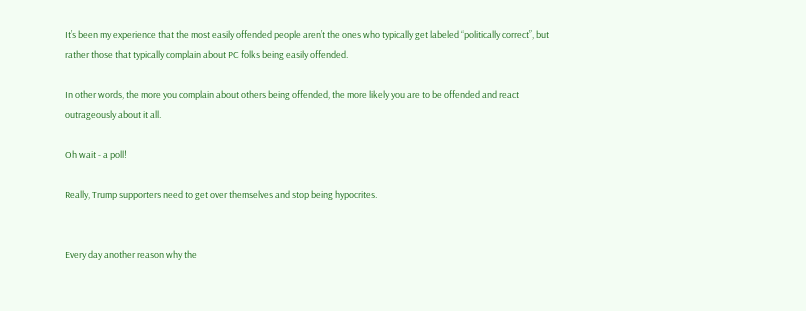It’s been my experience that the most easily offended people aren’t the ones who typically get labeled “politically correct”, but rather those that typically complain about PC folks being easily offended.

In other words, the more you complain about others being offended, the more likely you are to be offended and react outrageously about it all.

Oh wait - a poll!

Really, Trump supporters need to get over themselves and stop being hypocrites.


Every day another reason why the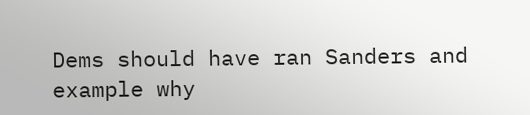Dems should have ran Sanders and example why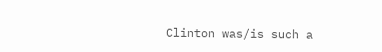Clinton was/is such a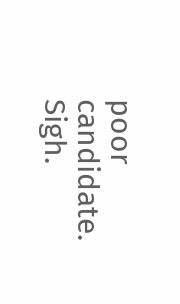poor candidate. Sigh.